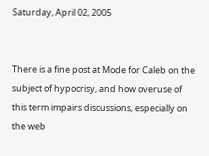Saturday, April 02, 2005


There is a fine post at Mode for Caleb on the subject of hypocrisy, and how overuse of this term impairs discussions, especially on the web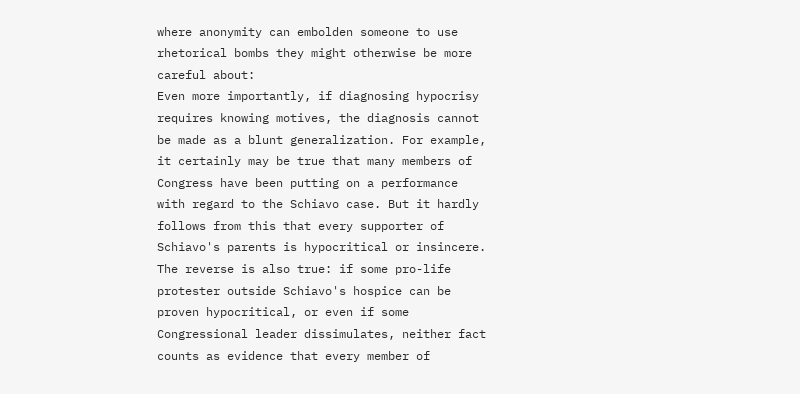where anonymity can embolden someone to use rhetorical bombs they might otherwise be more careful about:
Even more importantly, if diagnosing hypocrisy requires knowing motives, the diagnosis cannot be made as a blunt generalization. For example, it certainly may be true that many members of Congress have been putting on a performance with regard to the Schiavo case. But it hardly follows from this that every supporter of Schiavo's parents is hypocritical or insincere. The reverse is also true: if some pro-life protester outside Schiavo's hospice can be proven hypocritical, or even if some Congressional leader dissimulates, neither fact counts as evidence that every member of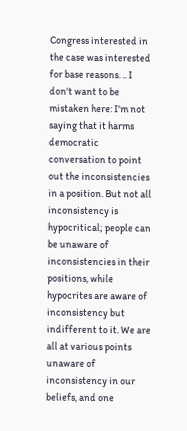Congress interested in the case was interested for base reasons. .. I don't want to be mistaken here: I'm not saying that it harms democratic conversation to point out the inconsistencies in a position. But not all inconsistency is hypocritical; people can be unaware of inconsistencies in their positions, while hypocrites are aware of inconsistency but indifferent to it. We are all at various points unaware of inconsistency in our beliefs, and one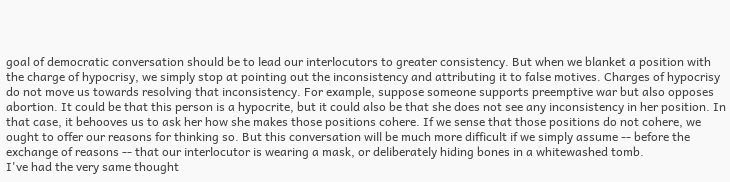goal of democratic conversation should be to lead our interlocutors to greater consistency. But when we blanket a position with the charge of hypocrisy, we simply stop at pointing out the inconsistency and attributing it to false motives. Charges of hypocrisy do not move us towards resolving that inconsistency. For example, suppose someone supports preemptive war but also opposes abortion. It could be that this person is a hypocrite, but it could also be that she does not see any inconsistency in her position. In that case, it behooves us to ask her how she makes those positions cohere. If we sense that those positions do not cohere, we ought to offer our reasons for thinking so. But this conversation will be much more difficult if we simply assume -- before the exchange of reasons -- that our interlocutor is wearing a mask, or deliberately hiding bones in a whitewashed tomb.
I've had the very same thought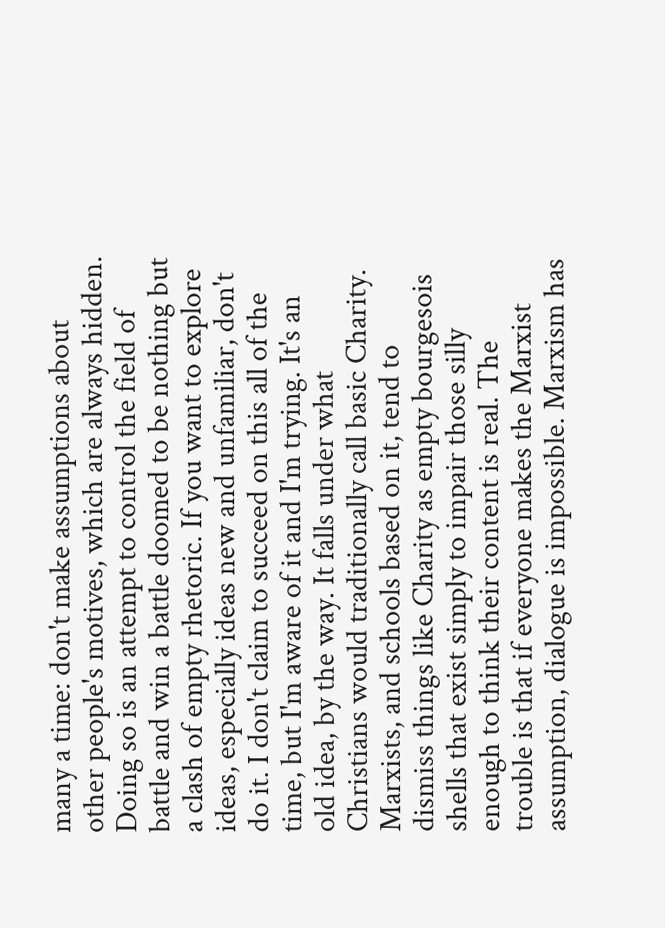many a time: don't make assumptions about other people's motives, which are always hidden. Doing so is an attempt to control the field of battle and win a battle doomed to be nothing but a clash of empty rhetoric. If you want to explore ideas, especially ideas new and unfamiliar, don't do it. I don't claim to succeed on this all of the time, but I'm aware of it and I'm trying. It's an old idea, by the way. It falls under what Christians would traditionally call basic Charity. Marxists, and schools based on it, tend to dismiss things like Charity as empty bourgesois shells that exist simply to impair those silly enough to think their content is real. The trouble is that if everyone makes the Marxist assumption, dialogue is impossible. Marxism has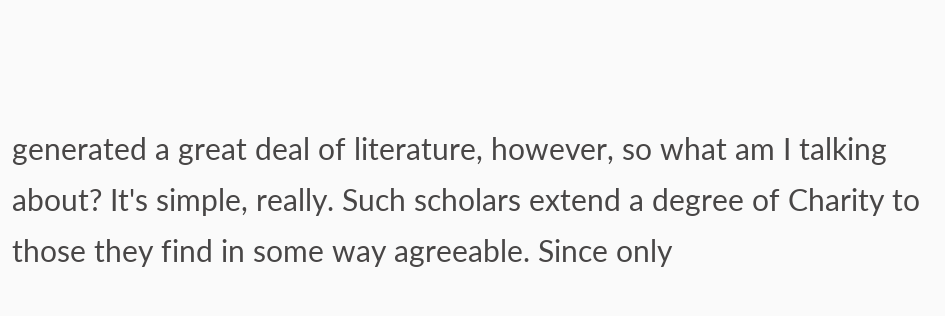generated a great deal of literature, however, so what am I talking about? It's simple, really. Such scholars extend a degree of Charity to those they find in some way agreeable. Since only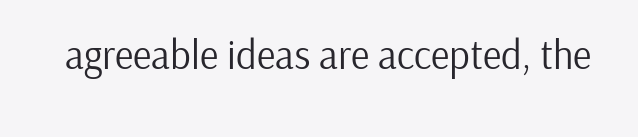agreeable ideas are accepted, the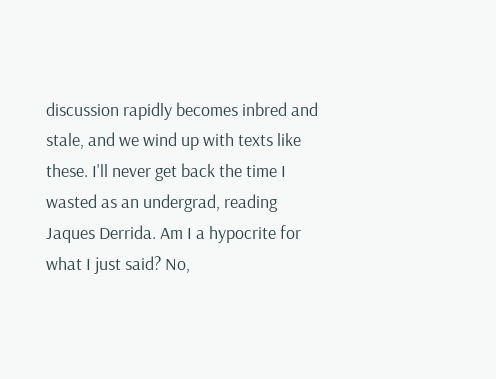discussion rapidly becomes inbred and stale, and we wind up with texts like these. I'll never get back the time I wasted as an undergrad, reading Jaques Derrida. Am I a hypocrite for what I just said? No,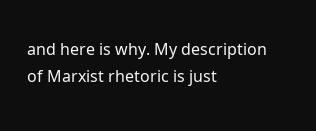and here is why. My description of Marxist rhetoric is just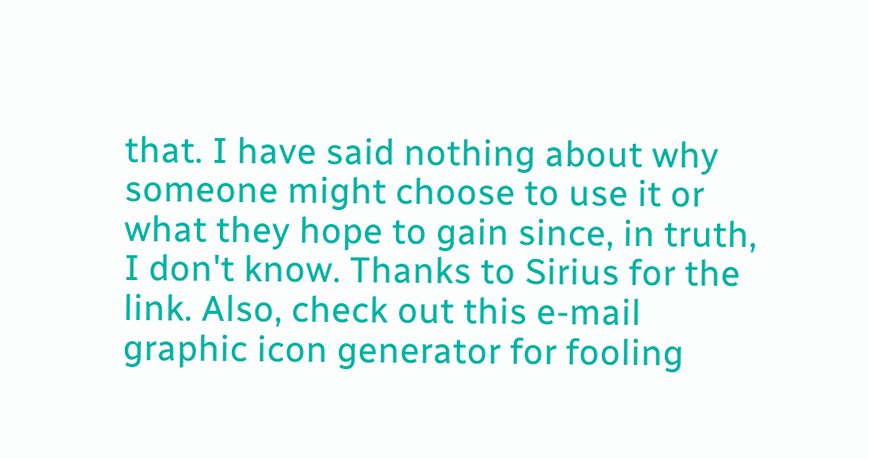that. I have said nothing about why someone might choose to use it or what they hope to gain since, in truth, I don't know. Thanks to Sirius for the link. Also, check out this e-mail graphic icon generator for fooling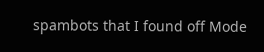spambots that I found off Mode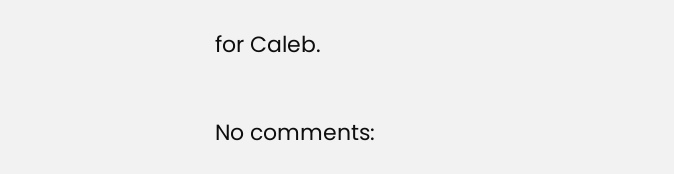for Caleb.

No comments: